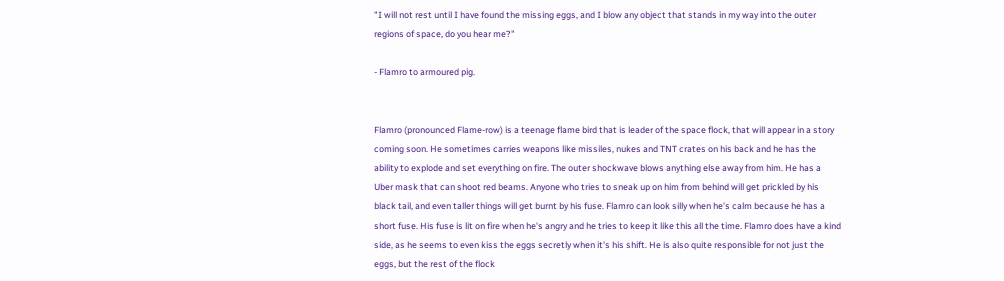"I will not rest until I have found the missing eggs, and I blow any object that stands in my way into the outer regions of space, do you hear me?"

- Flamro to armoured pig.


Flamro (pronounced Flame-row) is a teenage flame bird that is leader of the space flock, that will appear in a story coming soon. He sometimes carries weapons like missiles, nukes and TNT crates on his back and he has the ability to explode and set everything on fire. The outer shockwave blows anything else away from him. He has a Uber mask that can shoot red beams. Anyone who tries to sneak up on him from behind will get prickled by his black tail, and even taller things will get burnt by his fuse. Flamro can look silly when he's calm because he has a short fuse. His fuse is lit on fire when he's angry and he tries to keep it like this all the time. Flamro does have a kind side, as he seems to even kiss the eggs secretly when it's his shift. He is also quite responsible for not just the eggs, but the rest of the flock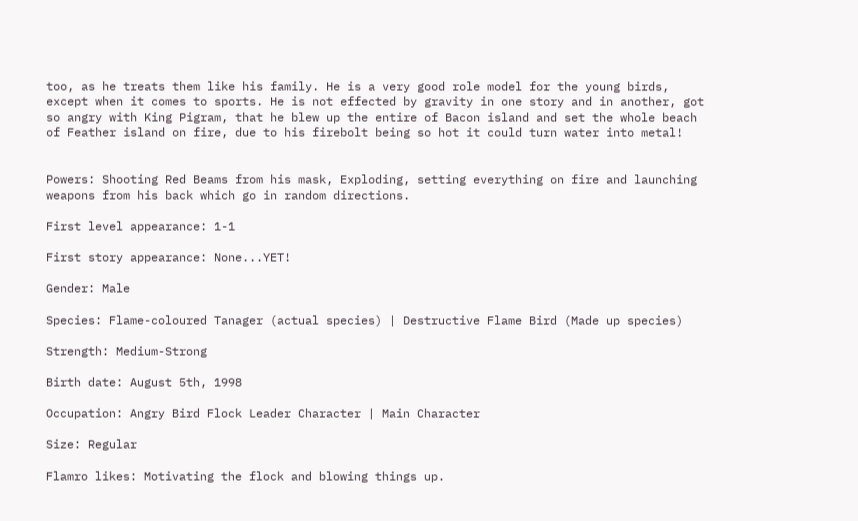too, as he treats them like his family. He is a very good role model for the young birds, except when it comes to sports. He is not effected by gravity in one story and in another, got so angry with King Pigram, that he blew up the entire of Bacon island and set the whole beach of Feather island on fire, due to his firebolt being so hot it could turn water into metal!


Powers: Shooting Red Beams from his mask, Exploding, setting everything on fire and launching weapons from his back which go in random directions.

First level appearance: 1-1

First story appearance: None...YET!

Gender: Male

Species: Flame-coloured Tanager (actual species) | Destructive Flame Bird (Made up species)

Strength: Medium-Strong

Birth date: August 5th, 1998

Occupation: Angry Bird Flock Leader Character | Main Character

Size: Regular

Flamro likes: Motivating the flock and blowing things up.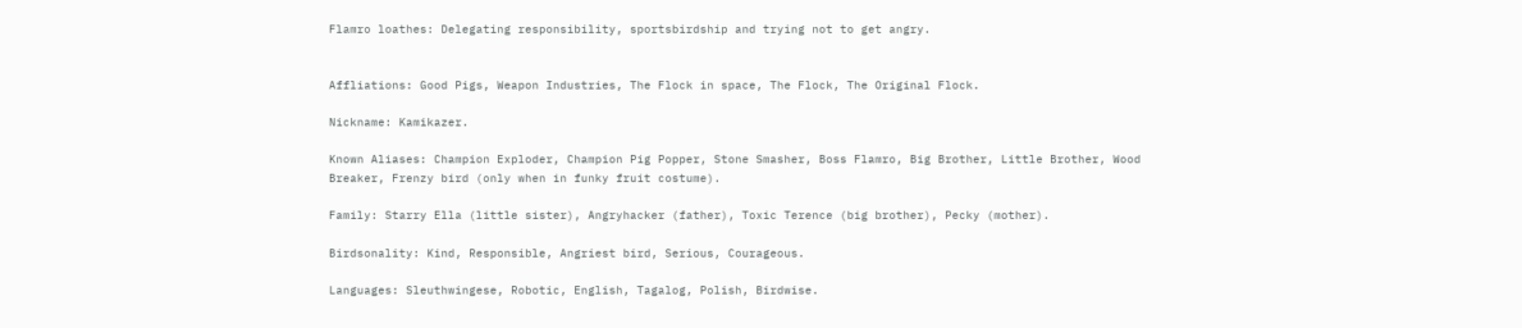Flamro loathes: Delegating responsibility, sportsbirdship and trying not to get angry.


Affliations: Good Pigs, Weapon Industries, The Flock in space, The Flock, The Original Flock.

Nickname: Kamikazer.

Known Aliases: Champion Exploder, Champion Pig Popper, Stone Smasher, Boss Flamro, Big Brother, Little Brother, Wood Breaker, Frenzy bird (only when in funky fruit costume).

Family: Starry Ella (little sister), Angryhacker (father), Toxic Terence (big brother), Pecky (mother).

Birdsonality: Kind, Responsible, Angriest bird, Serious, Courageous.

Languages: Sleuthwingese, Robotic, English, Tagalog, Polish, Birdwise.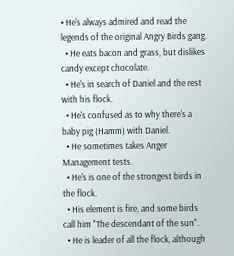• He's always admired and read the legends of the original Angry Birds gang.
  • He eats bacon and grass, but dislikes candy except chocolate.
  • He's in search of Daniel and the rest with his flock.
  • He's confused as to why there's a baby pig (Hamm) with Daniel.
  • He sometimes takes Anger Management tests.
  • He's is one of the strongest birds in the flock.
  • His element is fire, and some birds call him "The descendant of the sun".
  • He is leader of all the flock, although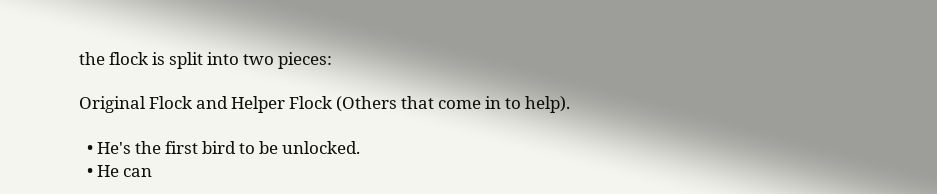the flock is split into two pieces:

Original Flock and Helper Flock (Others that come in to help).

  • He's the first bird to be unlocked.
  • He can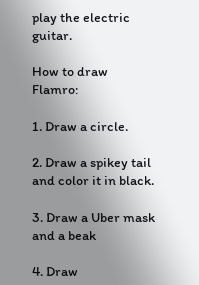play the electric guitar.

How to draw Flamro:

1. Draw a circle.

2. Draw a spikey tail and color it in black.

3. Draw a Uber mask and a beak

4. Draw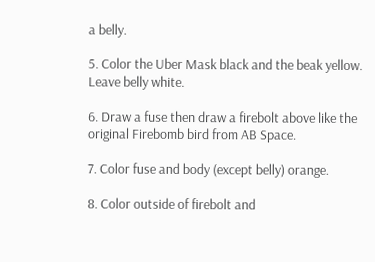a belly.

5. Color the Uber Mask black and the beak yellow. Leave belly white.

6. Draw a fuse then draw a firebolt above like the original Firebomb bird from AB Space.

7. Color fuse and body (except belly) orange.

8. Color outside of firebolt and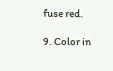fuse red.

9. Color in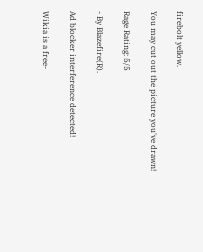firebolt yellow.

You may cut out the picture you've drawn!

Rage Rating: 5/5

- By Blazefire(R).

Ad blocker interference detected!

Wikia is a free-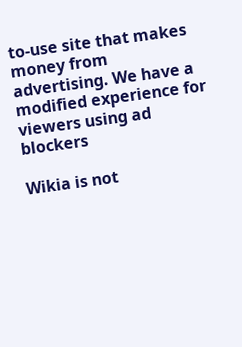to-use site that makes money from advertising. We have a modified experience for viewers using ad blockers

Wikia is not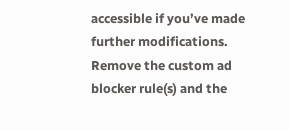accessible if you’ve made further modifications. Remove the custom ad blocker rule(s) and the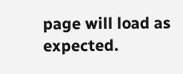page will load as expected.